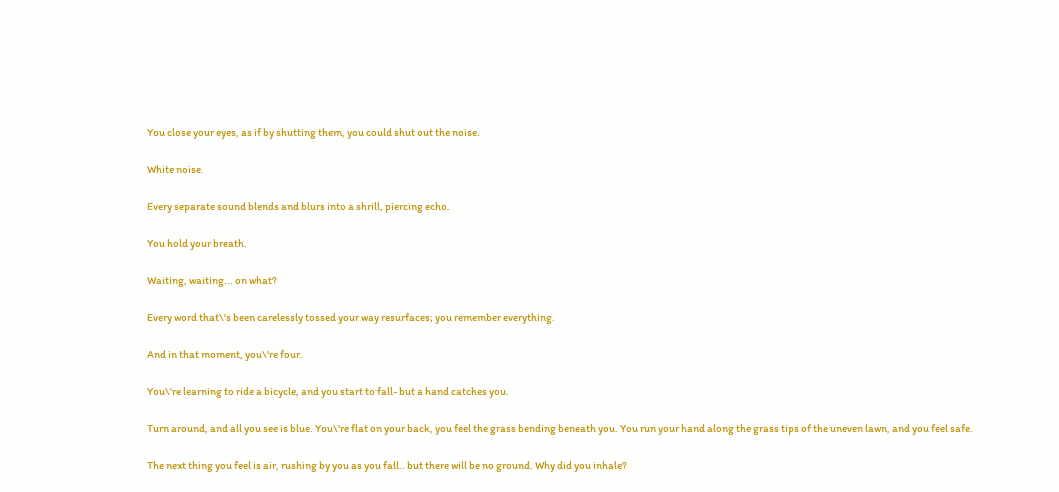You close your eyes, as if by shutting them, you could shut out the noise.

White noise.

Every separate sound blends and blurs into a shrill, piercing echo.

You hold your breath.

Waiting, waiting... on what?

Every word that\'s been carelessly tossed your way resurfaces; you remember everything.

And in that moment, you\'re four.

You\'re learning to ride a bicycle, and you start to fall- but a hand catches you.

Turn around, and all you see is blue. You\'re flat on your back, you feel the grass bending beneath you. You run your hand along the grass tips of the uneven lawn, and you feel safe.

The next thing you feel is air, rushing by you as you fall.. but there will be no ground. Why did you inhale?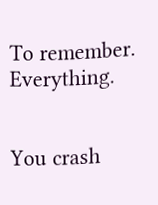To remember. Everything.


You crash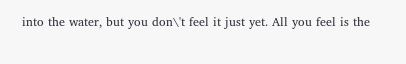into the water, but you don\'t feel it just yet. All you feel is the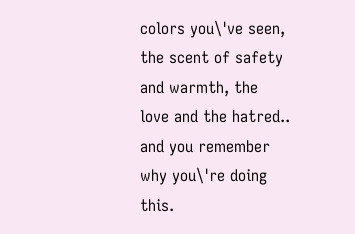colors you\'ve seen, the scent of safety and warmth, the love and the hatred..  and you remember why you\'re doing this.